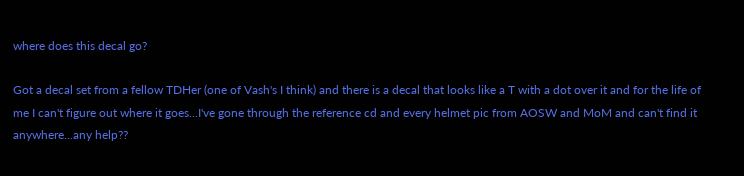where does this decal go?

Got a decal set from a fellow TDHer (one of Vash's I think) and there is a decal that looks like a T with a dot over it and for the life of me I can't figure out where it goes...I've gone through the reference cd and every helmet pic from AOSW and MoM and can't find it anywhere...any help??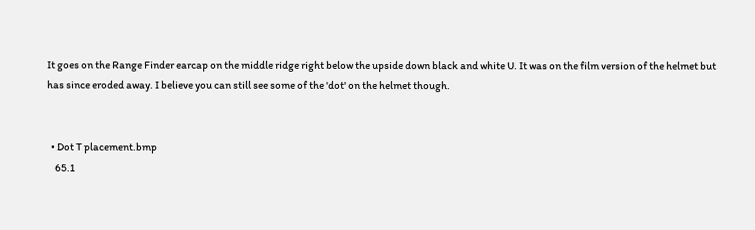It goes on the Range Finder earcap on the middle ridge right below the upside down black and white U. It was on the film version of the helmet but has since eroded away. I believe you can still see some of the 'dot' on the helmet though.


  • Dot T placement.bmp
    65.1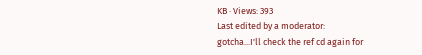KB · Views: 393
Last edited by a moderator:
gotcha...I'll check the ref cd again for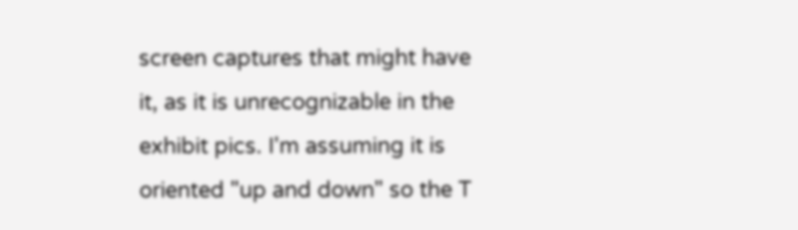screen captures that might have it, as it is unrecognizable in the exhibit pics. I'm assuming it is oriented "up and down" so the T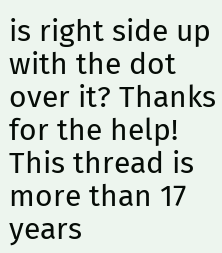is right side up with the dot over it? Thanks for the help!
This thread is more than 17 years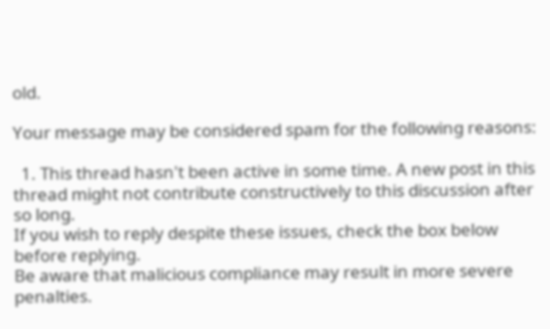old.

Your message may be considered spam for the following reasons:

  1. This thread hasn't been active in some time. A new post in this thread might not contribute constructively to this discussion after so long.
If you wish to reply despite these issues, check the box below before replying.
Be aware that malicious compliance may result in more severe penalties.